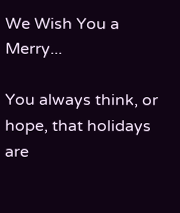We Wish You a Merry...

You always think, or hope, that holidays are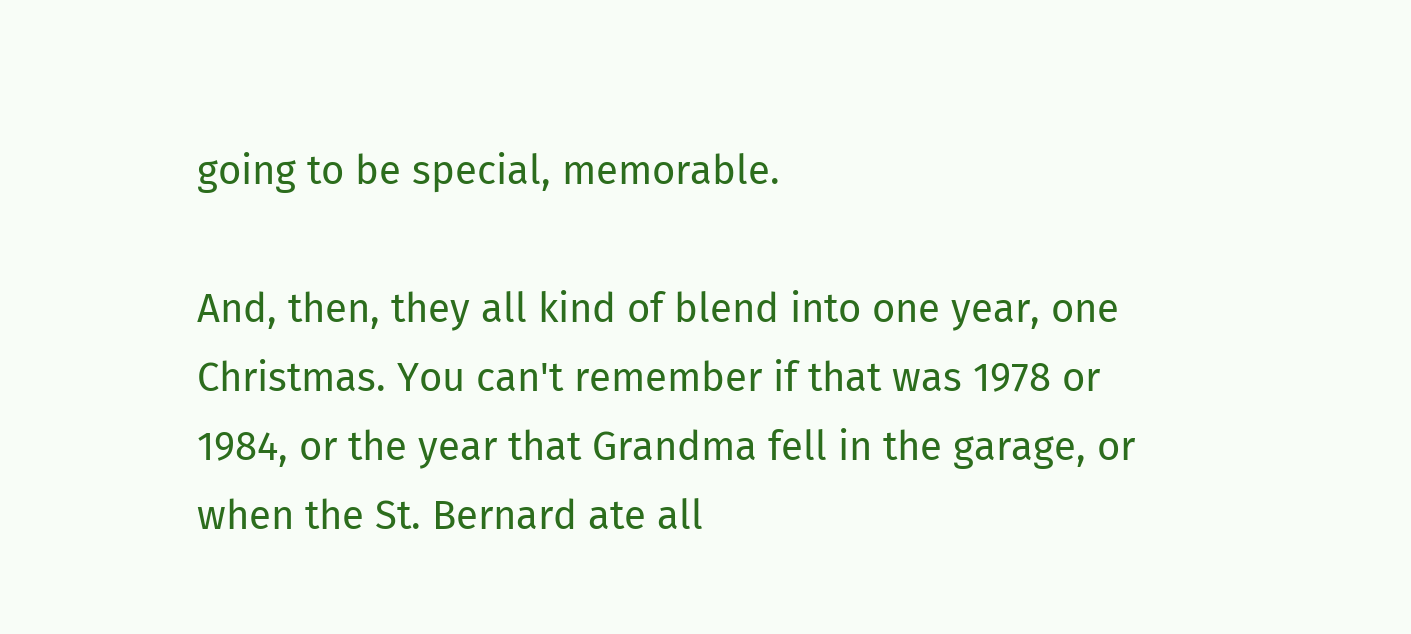going to be special, memorable.

And, then, they all kind of blend into one year, one Christmas. You can't remember if that was 1978 or 1984, or the year that Grandma fell in the garage, or when the St. Bernard ate all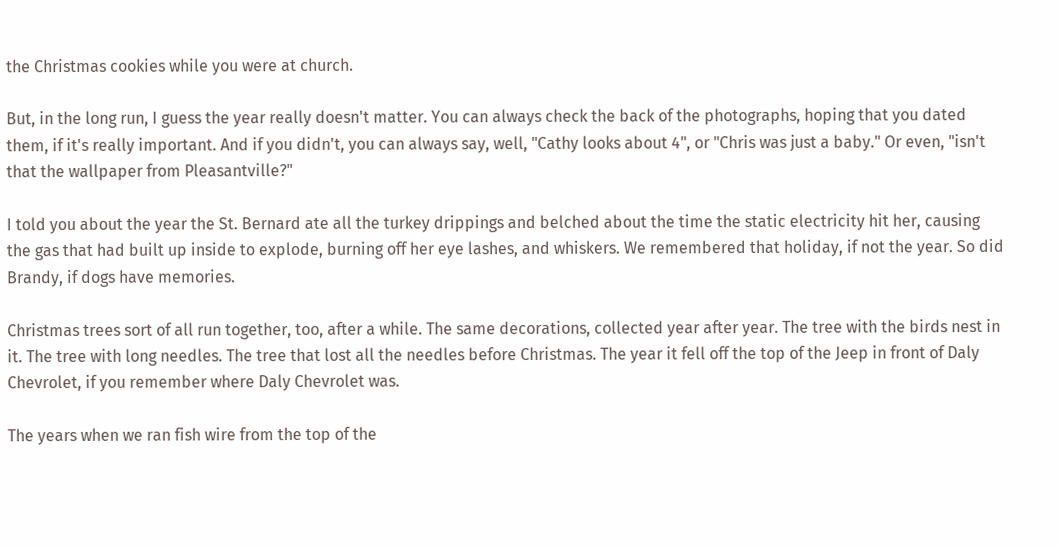the Christmas cookies while you were at church.

But, in the long run, I guess the year really doesn't matter. You can always check the back of the photographs, hoping that you dated them, if it's really important. And if you didn't, you can always say, well, "Cathy looks about 4", or "Chris was just a baby." Or even, "isn't that the wallpaper from Pleasantville?"

I told you about the year the St. Bernard ate all the turkey drippings and belched about the time the static electricity hit her, causing the gas that had built up inside to explode, burning off her eye lashes, and whiskers. We remembered that holiday, if not the year. So did Brandy, if dogs have memories.

Christmas trees sort of all run together, too, after a while. The same decorations, collected year after year. The tree with the birds nest in it. The tree with long needles. The tree that lost all the needles before Christmas. The year it fell off the top of the Jeep in front of Daly Chevrolet, if you remember where Daly Chevrolet was.

The years when we ran fish wire from the top of the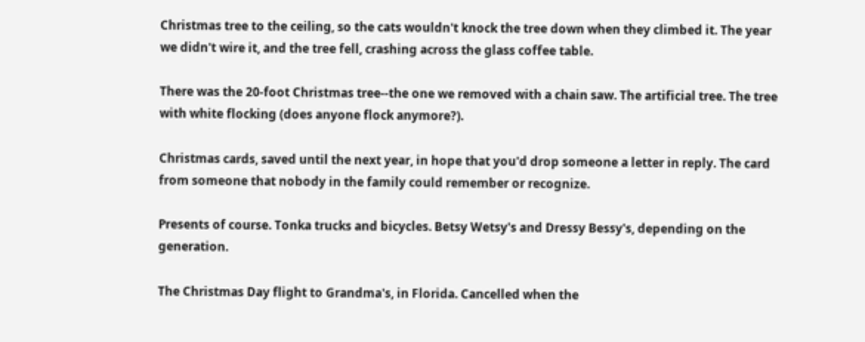Christmas tree to the ceiling, so the cats wouldn't knock the tree down when they climbed it. The year we didn't wire it, and the tree fell, crashing across the glass coffee table.

There was the 20-foot Christmas tree--the one we removed with a chain saw. The artificial tree. The tree with white flocking (does anyone flock anymore?).

Christmas cards, saved until the next year, in hope that you'd drop someone a letter in reply. The card from someone that nobody in the family could remember or recognize.

Presents of course. Tonka trucks and bicycles. Betsy Wetsy's and Dressy Bessy's, depending on the generation.

The Christmas Day flight to Grandma's, in Florida. Cancelled when the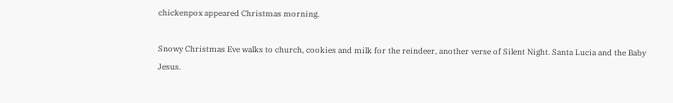chickenpox appeared Christmas morning.

Snowy Christmas Eve walks to church, cookies and milk for the reindeer, another verse of Silent Night. Santa Lucia and the Baby Jesus.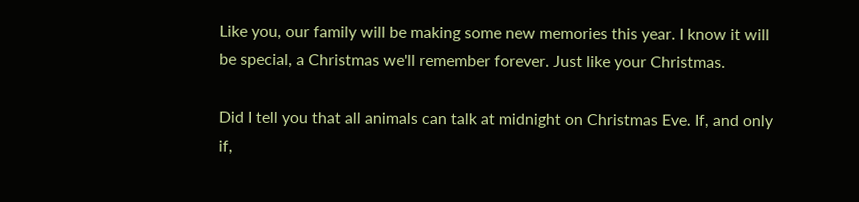Like you, our family will be making some new memories this year. I know it will be special, a Christmas we'll remember forever. Just like your Christmas.

Did I tell you that all animals can talk at midnight on Christmas Eve. If, and only if,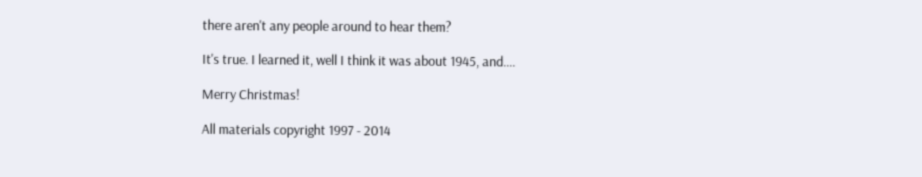there aren't any people around to hear them?

It's true. I learned it, well I think it was about 1945, and....

Merry Christmas!

All materials copyright 1997 - 2014